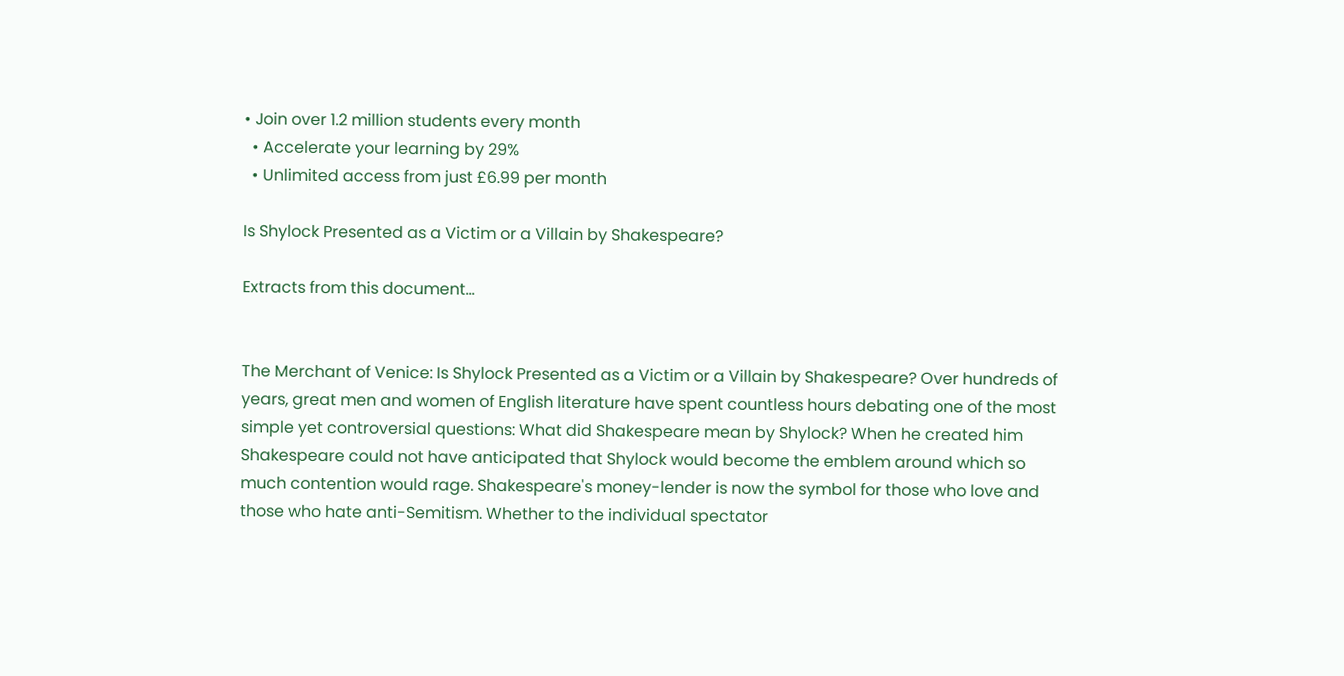• Join over 1.2 million students every month
  • Accelerate your learning by 29%
  • Unlimited access from just £6.99 per month

Is Shylock Presented as a Victim or a Villain by Shakespeare?

Extracts from this document...


The Merchant of Venice: Is Shylock Presented as a Victim or a Villain by Shakespeare? Over hundreds of years, great men and women of English literature have spent countless hours debating one of the most simple yet controversial questions: What did Shakespeare mean by Shylock? When he created him Shakespeare could not have anticipated that Shylock would become the emblem around which so much contention would rage. Shakespeare's money-lender is now the symbol for those who love and those who hate anti-Semitism. Whether to the individual spectator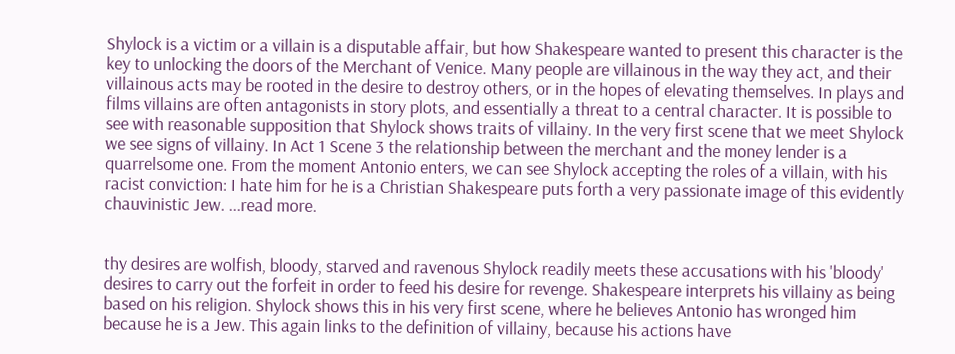Shylock is a victim or a villain is a disputable affair, but how Shakespeare wanted to present this character is the key to unlocking the doors of the Merchant of Venice. Many people are villainous in the way they act, and their villainous acts may be rooted in the desire to destroy others, or in the hopes of elevating themselves. In plays and films villains are often antagonists in story plots, and essentially a threat to a central character. It is possible to see with reasonable supposition that Shylock shows traits of villainy. In the very first scene that we meet Shylock we see signs of villainy. In Act 1 Scene 3 the relationship between the merchant and the money lender is a quarrelsome one. From the moment Antonio enters, we can see Shylock accepting the roles of a villain, with his racist conviction: I hate him for he is a Christian Shakespeare puts forth a very passionate image of this evidently chauvinistic Jew. ...read more.


thy desires are wolfish, bloody, starved and ravenous Shylock readily meets these accusations with his 'bloody' desires to carry out the forfeit in order to feed his desire for revenge. Shakespeare interprets his villainy as being based on his religion. Shylock shows this in his very first scene, where he believes Antonio has wronged him because he is a Jew. This again links to the definition of villainy, because his actions have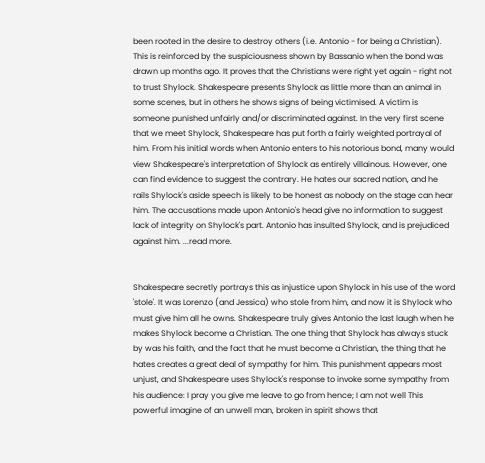been rooted in the desire to destroy others (i.e. Antonio - for being a Christian). This is reinforced by the suspiciousness shown by Bassanio when the bond was drawn up months ago. It proves that the Christians were right yet again - right not to trust Shylock. Shakespeare presents Shylock as little more than an animal in some scenes, but in others he shows signs of being victimised. A victim is someone punished unfairly and/or discriminated against. In the very first scene that we meet Shylock, Shakespeare has put forth a fairly weighted portrayal of him. From his initial words when Antonio enters to his notorious bond, many would view Shakespeare's interpretation of Shylock as entirely villainous. However, one can find evidence to suggest the contrary. He hates our sacred nation, and he rails Shylock's aside speech is likely to be honest as nobody on the stage can hear him. The accusations made upon Antonio's head give no information to suggest lack of integrity on Shylock's part. Antonio has insulted Shylock, and is prejudiced against him. ...read more.


Shakespeare secretly portrays this as injustice upon Shylock in his use of the word 'stole'. It was Lorenzo (and Jessica) who stole from him, and now it is Shylock who must give him all he owns. Shakespeare truly gives Antonio the last laugh when he makes Shylock become a Christian. The one thing that Shylock has always stuck by was his faith, and the fact that he must become a Christian, the thing that he hates creates a great deal of sympathy for him. This punishment appears most unjust, and Shakespeare uses Shylock's response to invoke some sympathy from his audience: I pray you give me leave to go from hence; I am not well This powerful imagine of an unwell man, broken in spirit shows that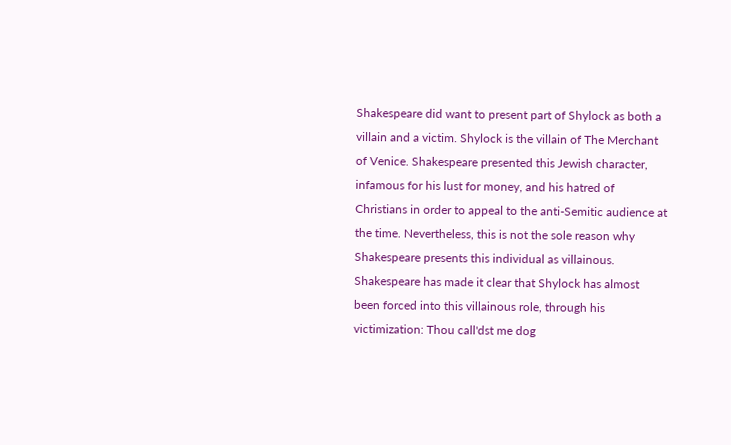Shakespeare did want to present part of Shylock as both a villain and a victim. Shylock is the villain of The Merchant of Venice. Shakespeare presented this Jewish character, infamous for his lust for money, and his hatred of Christians in order to appeal to the anti-Semitic audience at the time. Nevertheless, this is not the sole reason why Shakespeare presents this individual as villainous. Shakespeare has made it clear that Shylock has almost been forced into this villainous role, through his victimization: Thou call'dst me dog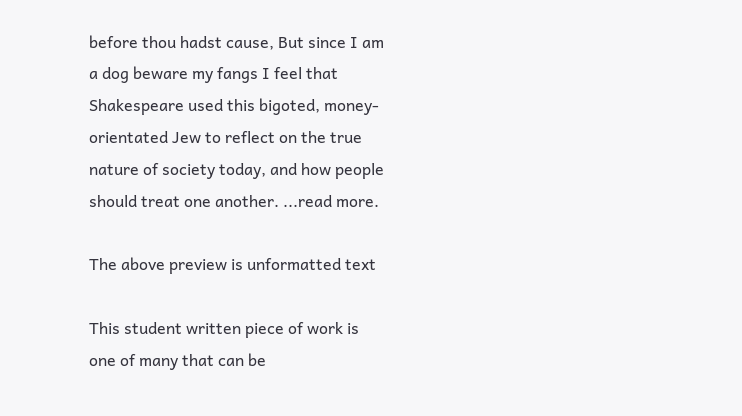before thou hadst cause, But since I am a dog beware my fangs I feel that Shakespeare used this bigoted, money-orientated Jew to reflect on the true nature of society today, and how people should treat one another. ...read more.

The above preview is unformatted text

This student written piece of work is one of many that can be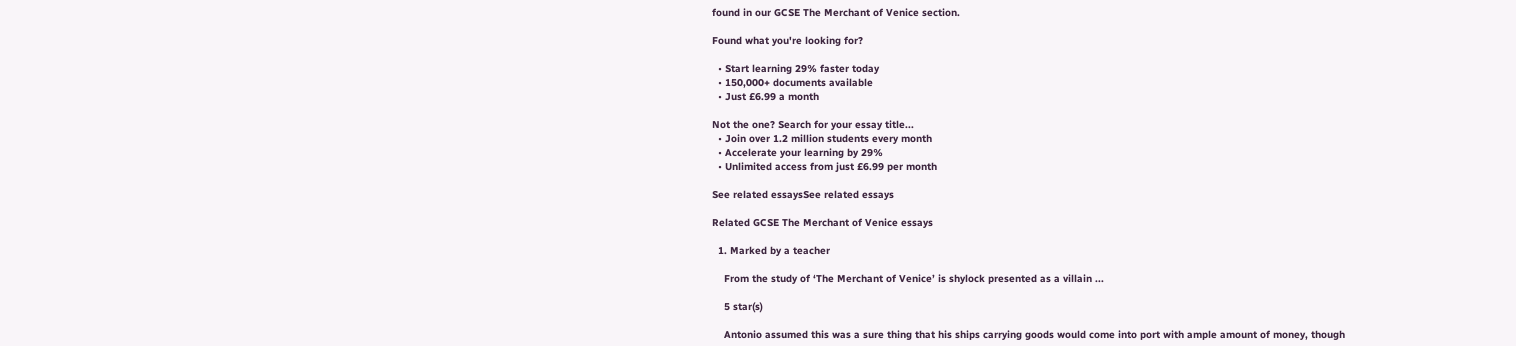found in our GCSE The Merchant of Venice section.

Found what you're looking for?

  • Start learning 29% faster today
  • 150,000+ documents available
  • Just £6.99 a month

Not the one? Search for your essay title...
  • Join over 1.2 million students every month
  • Accelerate your learning by 29%
  • Unlimited access from just £6.99 per month

See related essaysSee related essays

Related GCSE The Merchant of Venice essays

  1. Marked by a teacher

    From the study of ‘The Merchant of Venice’ is shylock presented as a villain ...

    5 star(s)

    Antonio assumed this was a sure thing that his ships carrying goods would come into port with ample amount of money, though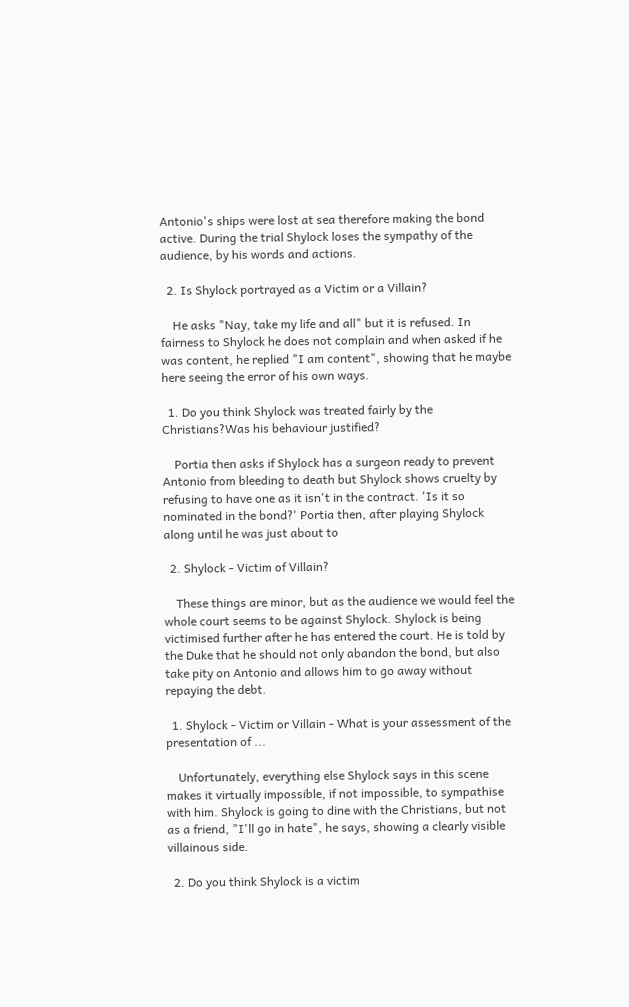Antonio's ships were lost at sea therefore making the bond active. During the trial Shylock loses the sympathy of the audience, by his words and actions.

  2. Is Shylock portrayed as a Victim or a Villain?

    He asks "Nay, take my life and all" but it is refused. In fairness to Shylock he does not complain and when asked if he was content, he replied "I am content", showing that he maybe here seeing the error of his own ways.

  1. Do you think Shylock was treated fairly by the Christians?Was his behaviour justified?

    Portia then asks if Shylock has a surgeon ready to prevent Antonio from bleeding to death but Shylock shows cruelty by refusing to have one as it isn't in the contract. 'Is it so nominated in the bond?' Portia then, after playing Shylock along until he was just about to

  2. Shylock - Victim of Villain?

    These things are minor, but as the audience we would feel the whole court seems to be against Shylock. Shylock is being victimised further after he has entered the court. He is told by the Duke that he should not only abandon the bond, but also take pity on Antonio and allows him to go away without repaying the debt.

  1. Shylock - Victim or Villain - What is your assessment of the presentation of ...

    Unfortunately, everything else Shylock says in this scene makes it virtually impossible, if not impossible, to sympathise with him. Shylock is going to dine with the Christians, but not as a friend, "I'll go in hate", he says, showing a clearly visible villainous side.

  2. Do you think Shylock is a victim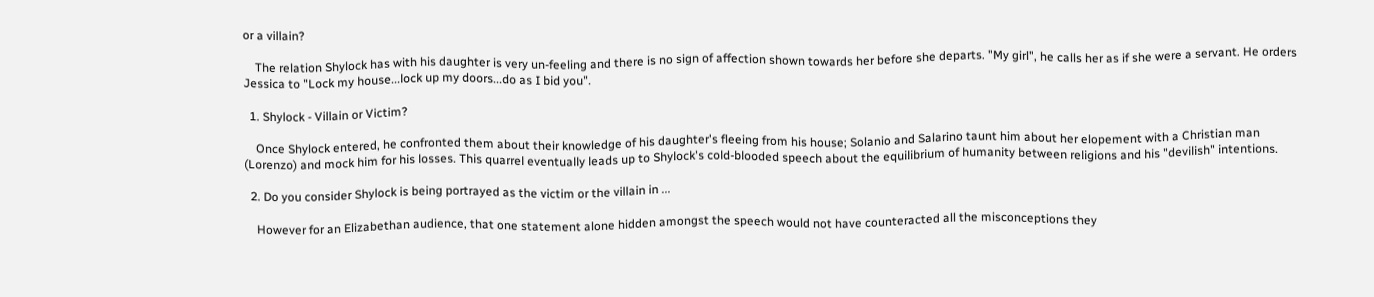or a villain?

    The relation Shylock has with his daughter is very un-feeling and there is no sign of affection shown towards her before she departs. "My girl", he calls her as if she were a servant. He orders Jessica to "Lock my house...lock up my doors...do as I bid you".

  1. Shylock - Villain or Victim?

    Once Shylock entered, he confronted them about their knowledge of his daughter's fleeing from his house; Solanio and Salarino taunt him about her elopement with a Christian man (Lorenzo) and mock him for his losses. This quarrel eventually leads up to Shylock's cold-blooded speech about the equilibrium of humanity between religions and his "devilish" intentions.

  2. Do you consider Shylock is being portrayed as the victim or the villain in ...

    However for an Elizabethan audience, that one statement alone hidden amongst the speech would not have counteracted all the misconceptions they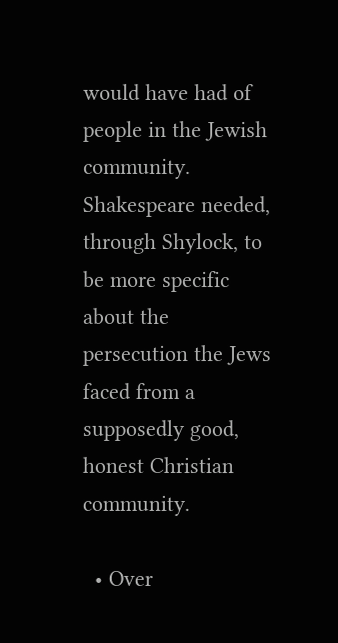would have had of people in the Jewish community. Shakespeare needed, through Shylock, to be more specific about the persecution the Jews faced from a supposedly good, honest Christian community.

  • Over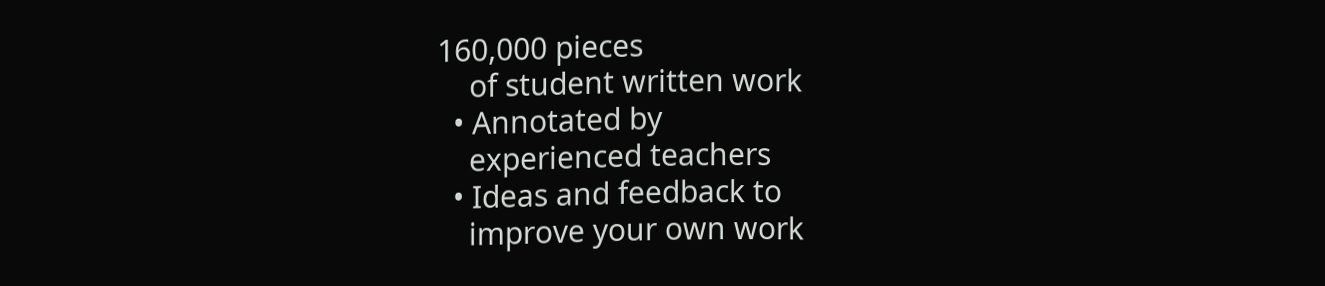160,000 pieces
    of student written work
  • Annotated by
    experienced teachers
  • Ideas and feedback to
    improve your own work